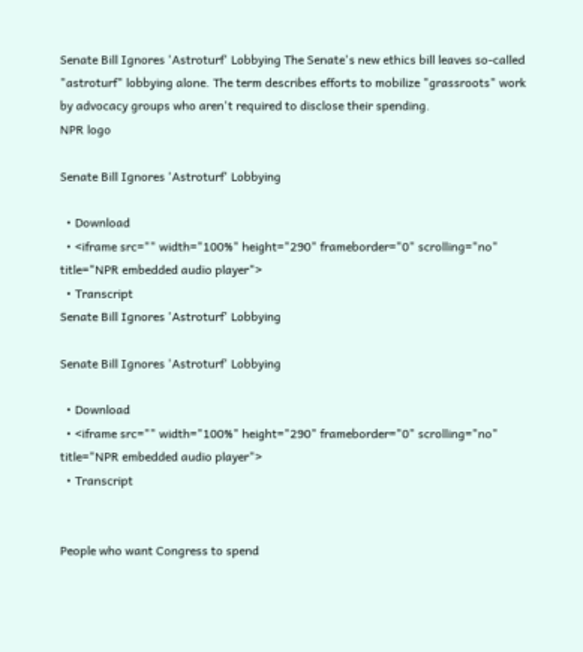Senate Bill Ignores 'Astroturf' Lobbying The Senate's new ethics bill leaves so-called "astroturf" lobbying alone. The term describes efforts to mobilize "grassroots" work by advocacy groups who aren't required to disclose their spending.
NPR logo

Senate Bill Ignores 'Astroturf' Lobbying

  • Download
  • <iframe src="" width="100%" height="290" frameborder="0" scrolling="no" title="NPR embedded audio player">
  • Transcript
Senate Bill Ignores 'Astroturf' Lobbying

Senate Bill Ignores 'Astroturf' Lobbying

  • Download
  • <iframe src="" width="100%" height="290" frameborder="0" scrolling="no" title="NPR embedded audio player">
  • Transcript


People who want Congress to spend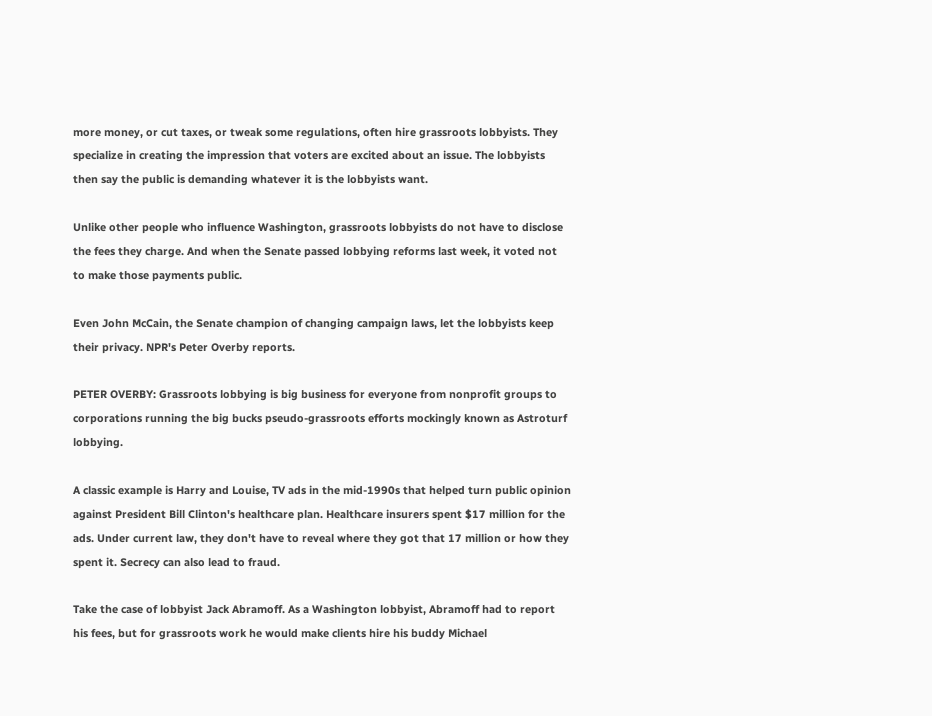more money, or cut taxes, or tweak some regulations, often hire grassroots lobbyists. They specialize in creating the impression that voters are excited about an issue. The lobbyists then say the public is demanding whatever it is the lobbyists want.

Unlike other people who influence Washington, grassroots lobbyists do not have to disclose the fees they charge. And when the Senate passed lobbying reforms last week, it voted not to make those payments public.

Even John McCain, the Senate champion of changing campaign laws, let the lobbyists keep their privacy. NPR's Peter Overby reports.

PETER OVERBY: Grassroots lobbying is big business for everyone from nonprofit groups to corporations running the big bucks pseudo-grassroots efforts mockingly known as Astroturf lobbying.

A classic example is Harry and Louise, TV ads in the mid-1990s that helped turn public opinion against President Bill Clinton's healthcare plan. Healthcare insurers spent $17 million for the ads. Under current law, they don't have to reveal where they got that 17 million or how they spent it. Secrecy can also lead to fraud.

Take the case of lobbyist Jack Abramoff. As a Washington lobbyist, Abramoff had to report his fees, but for grassroots work he would make clients hire his buddy Michael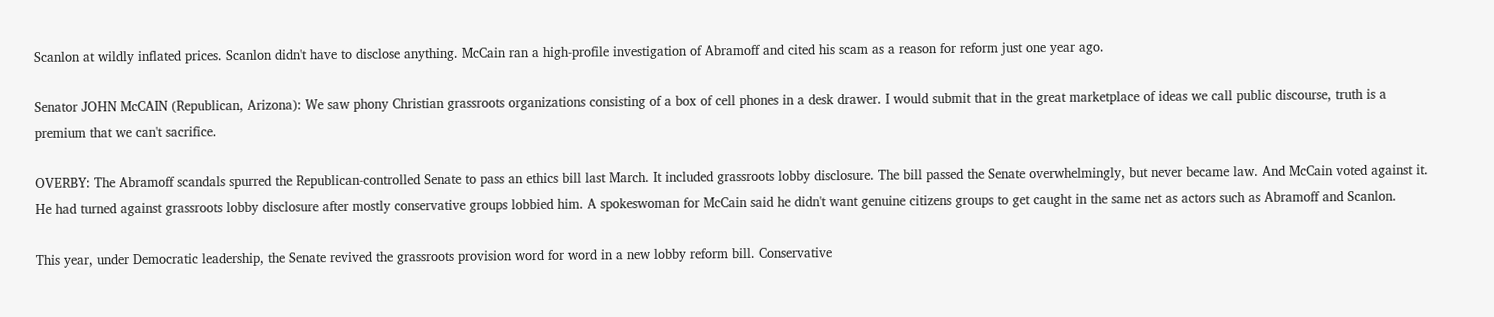Scanlon at wildly inflated prices. Scanlon didn't have to disclose anything. McCain ran a high-profile investigation of Abramoff and cited his scam as a reason for reform just one year ago.

Senator JOHN McCAIN (Republican, Arizona): We saw phony Christian grassroots organizations consisting of a box of cell phones in a desk drawer. I would submit that in the great marketplace of ideas we call public discourse, truth is a premium that we can't sacrifice.

OVERBY: The Abramoff scandals spurred the Republican-controlled Senate to pass an ethics bill last March. It included grassroots lobby disclosure. The bill passed the Senate overwhelmingly, but never became law. And McCain voted against it. He had turned against grassroots lobby disclosure after mostly conservative groups lobbied him. A spokeswoman for McCain said he didn't want genuine citizens groups to get caught in the same net as actors such as Abramoff and Scanlon.

This year, under Democratic leadership, the Senate revived the grassroots provision word for word in a new lobby reform bill. Conservative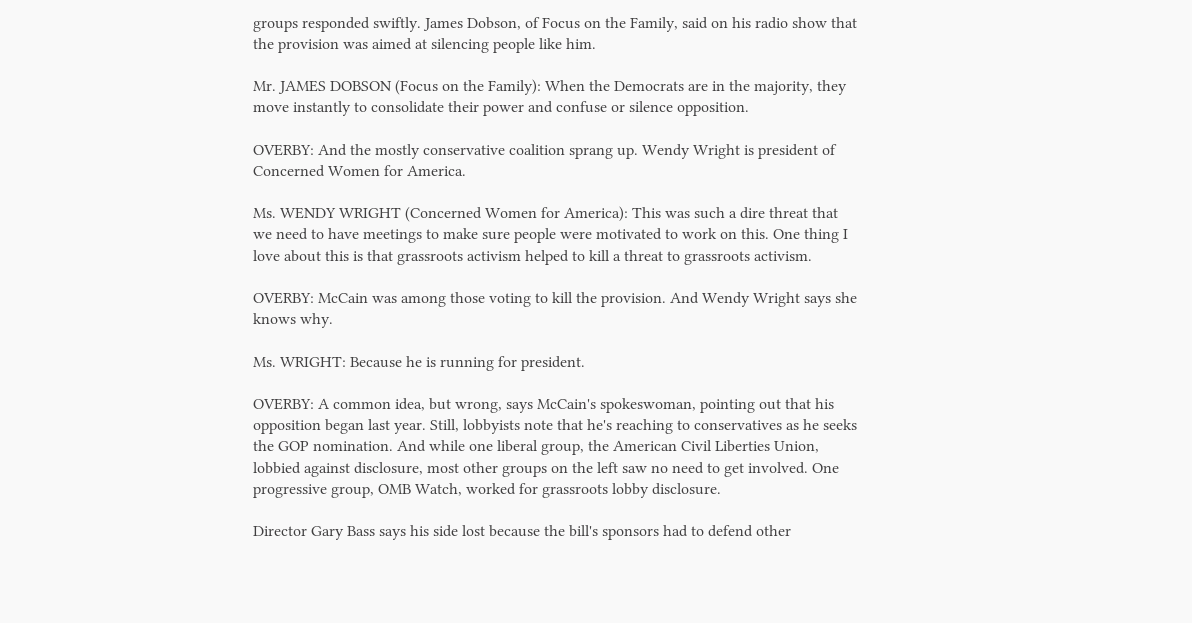groups responded swiftly. James Dobson, of Focus on the Family, said on his radio show that the provision was aimed at silencing people like him.

Mr. JAMES DOBSON (Focus on the Family): When the Democrats are in the majority, they move instantly to consolidate their power and confuse or silence opposition.

OVERBY: And the mostly conservative coalition sprang up. Wendy Wright is president of Concerned Women for America.

Ms. WENDY WRIGHT (Concerned Women for America): This was such a dire threat that we need to have meetings to make sure people were motivated to work on this. One thing I love about this is that grassroots activism helped to kill a threat to grassroots activism.

OVERBY: McCain was among those voting to kill the provision. And Wendy Wright says she knows why.

Ms. WRIGHT: Because he is running for president.

OVERBY: A common idea, but wrong, says McCain's spokeswoman, pointing out that his opposition began last year. Still, lobbyists note that he's reaching to conservatives as he seeks the GOP nomination. And while one liberal group, the American Civil Liberties Union, lobbied against disclosure, most other groups on the left saw no need to get involved. One progressive group, OMB Watch, worked for grassroots lobby disclosure.

Director Gary Bass says his side lost because the bill's sponsors had to defend other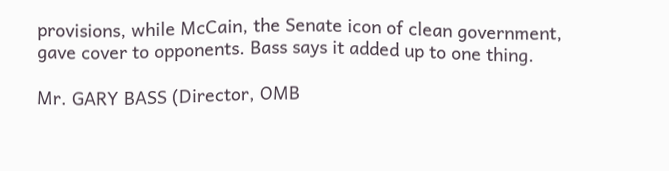provisions, while McCain, the Senate icon of clean government, gave cover to opponents. Bass says it added up to one thing.

Mr. GARY BASS (Director, OMB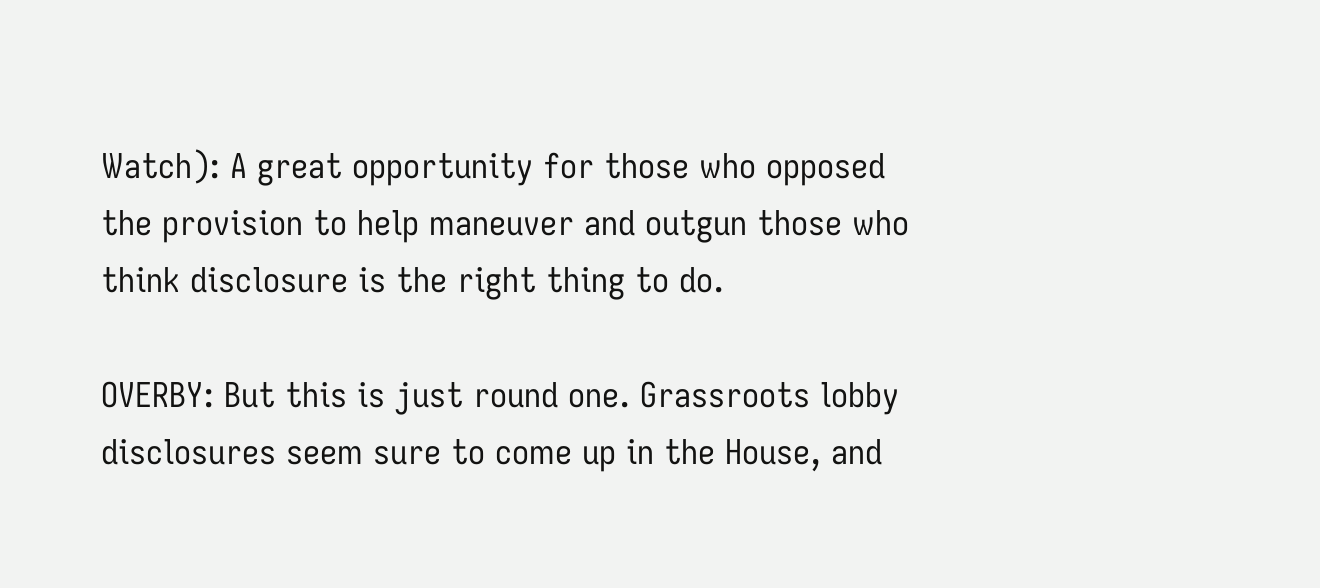Watch): A great opportunity for those who opposed the provision to help maneuver and outgun those who think disclosure is the right thing to do.

OVERBY: But this is just round one. Grassroots lobby disclosures seem sure to come up in the House, and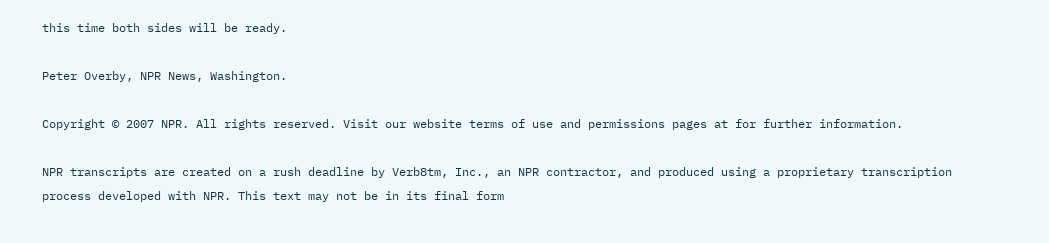this time both sides will be ready.

Peter Overby, NPR News, Washington.

Copyright © 2007 NPR. All rights reserved. Visit our website terms of use and permissions pages at for further information.

NPR transcripts are created on a rush deadline by Verb8tm, Inc., an NPR contractor, and produced using a proprietary transcription process developed with NPR. This text may not be in its final form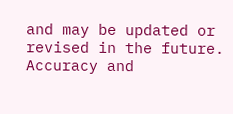and may be updated or revised in the future. Accuracy and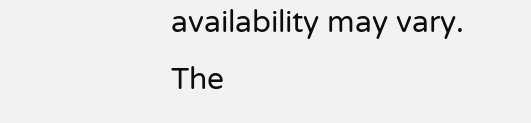availability may vary. The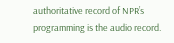authoritative record of NPR’s programming is the audio record.